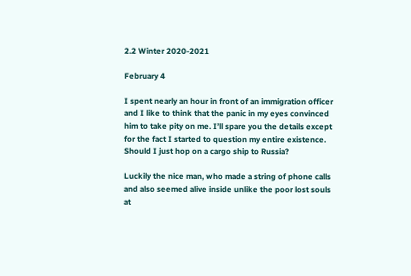2.2 Winter 2020-2021

February 4

I spent nearly an hour in front of an immigration officer and I like to think that the panic in my eyes convinced him to take pity on me. I’ll spare you the details except for the fact I started to question my entire existence. Should I just hop on a cargo ship to Russia?

Luckily the nice man, who made a string of phone calls and also seemed alive inside unlike the poor lost souls at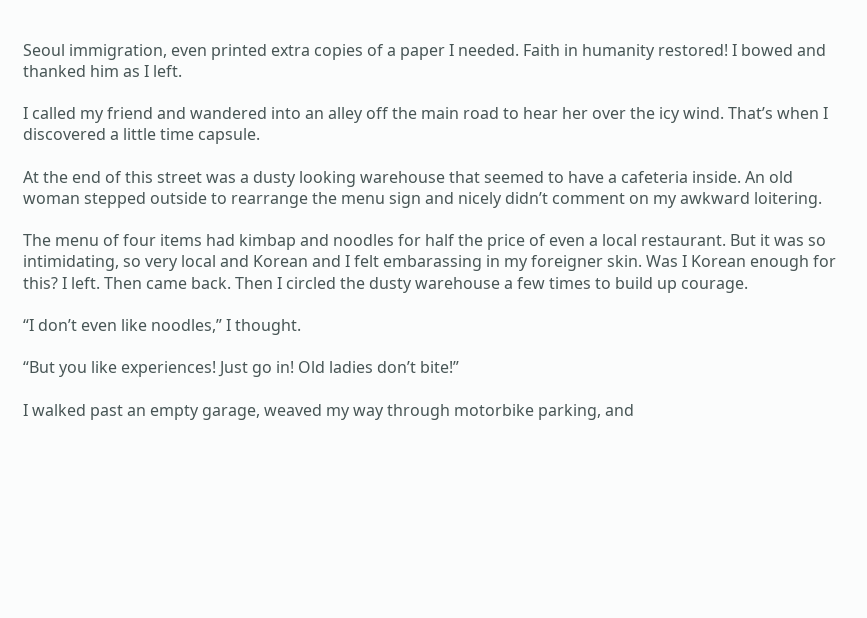Seoul immigration, even printed extra copies of a paper I needed. Faith in humanity restored! I bowed and thanked him as I left.

I called my friend and wandered into an alley off the main road to hear her over the icy wind. That’s when I discovered a little time capsule.

At the end of this street was a dusty looking warehouse that seemed to have a cafeteria inside. An old woman stepped outside to rearrange the menu sign and nicely didn’t comment on my awkward loitering.

The menu of four items had kimbap and noodles for half the price of even a local restaurant. But it was so intimidating, so very local and Korean and I felt embarassing in my foreigner skin. Was I Korean enough for this? I left. Then came back. Then I circled the dusty warehouse a few times to build up courage.

“I don’t even like noodles,” I thought.

“But you like experiences! Just go in! Old ladies don’t bite!”

I walked past an empty garage, weaved my way through motorbike parking, and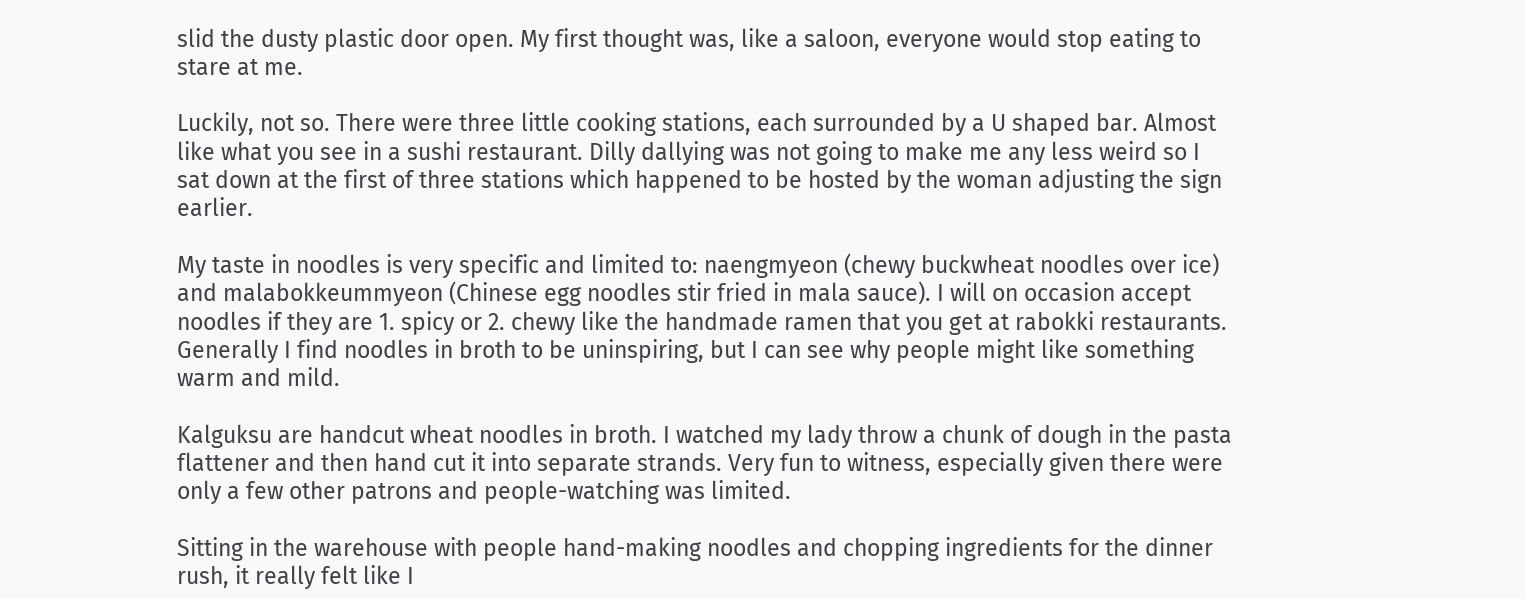slid the dusty plastic door open. My first thought was, like a saloon, everyone would stop eating to stare at me.

Luckily, not so. There were three little cooking stations, each surrounded by a U shaped bar. Almost like what you see in a sushi restaurant. Dilly dallying was not going to make me any less weird so I sat down at the first of three stations which happened to be hosted by the woman adjusting the sign earlier.

My taste in noodles is very specific and limited to: naengmyeon (chewy buckwheat noodles over ice) and malabokkeummyeon (Chinese egg noodles stir fried in mala sauce). I will on occasion accept noodles if they are 1. spicy or 2. chewy like the handmade ramen that you get at rabokki restaurants. Generally I find noodles in broth to be uninspiring, but I can see why people might like something warm and mild.

Kalguksu are handcut wheat noodles in broth. I watched my lady throw a chunk of dough in the pasta flattener and then hand cut it into separate strands. Very fun to witness, especially given there were only a few other patrons and people-watching was limited.

Sitting in the warehouse with people hand-making noodles and chopping ingredients for the dinner rush, it really felt like I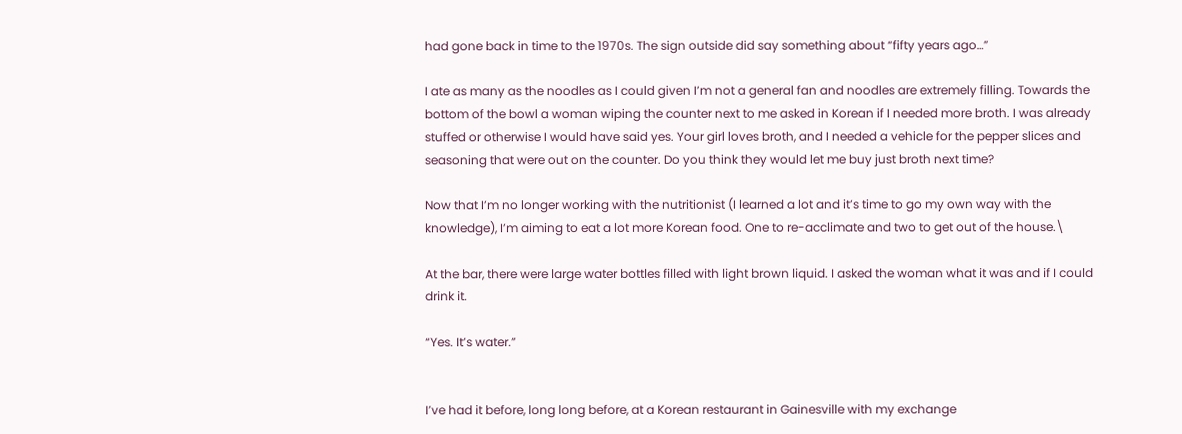had gone back in time to the 1970s. The sign outside did say something about “fifty years ago…”

I ate as many as the noodles as I could given I’m not a general fan and noodles are extremely filling. Towards the bottom of the bowl a woman wiping the counter next to me asked in Korean if I needed more broth. I was already stuffed or otherwise I would have said yes. Your girl loves broth, and I needed a vehicle for the pepper slices and seasoning that were out on the counter. Do you think they would let me buy just broth next time?

Now that I’m no longer working with the nutritionist (I learned a lot and it’s time to go my own way with the knowledge), I’m aiming to eat a lot more Korean food. One to re-acclimate and two to get out of the house.\

At the bar, there were large water bottles filled with light brown liquid. I asked the woman what it was and if I could drink it.

“Yes. It’s water.”


I’ve had it before, long long before, at a Korean restaurant in Gainesville with my exchange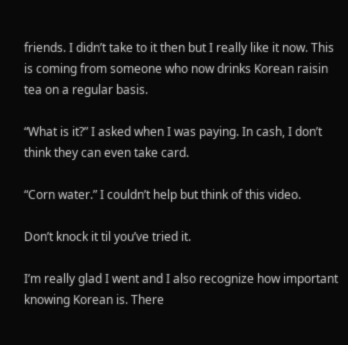friends. I didn’t take to it then but I really like it now. This is coming from someone who now drinks Korean raisin tea on a regular basis.

“What is it?” I asked when I was paying. In cash, I don’t think they can even take card.

“Corn water.” I couldn’t help but think of this video.

Don’t knock it til you’ve tried it.

I’m really glad I went and I also recognize how important knowing Korean is. There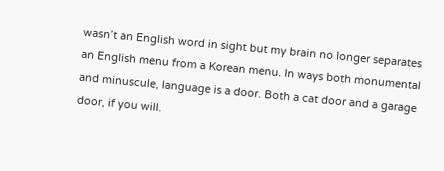wasn’t an English word in sight but my brain no longer separates an English menu from a Korean menu. In ways both monumental and minuscule, language is a door. Both a cat door and a garage door, if you will.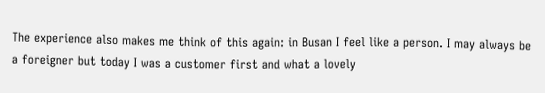The experience also makes me think of this again: in Busan I feel like a person. I may always be a foreigner but today I was a customer first and what a lovely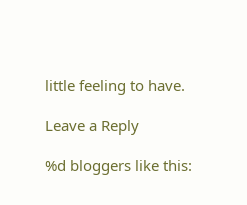little feeling to have.

Leave a Reply

%d bloggers like this: